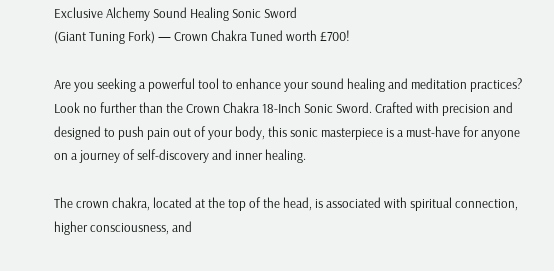Exclusive Alchemy Sound Healing Sonic Sword
(Giant Tuning Fork) — Crown Chakra Tuned worth £700!

Are you seeking a powerful tool to enhance your sound healing and meditation practices? Look no further than the Crown Chakra 18-Inch Sonic Sword. Crafted with precision and designed to push pain out of your body, this sonic masterpiece is a must-have for anyone on a journey of self-discovery and inner healing.

The crown chakra, located at the top of the head, is associated with spiritual connection, higher consciousness, and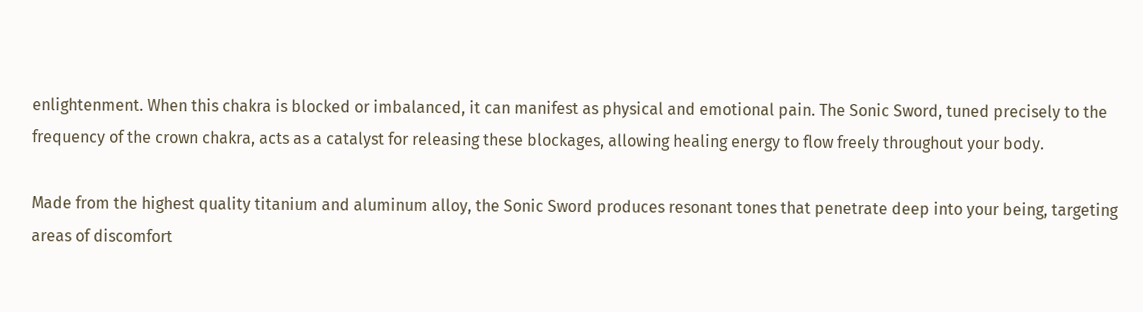enlightenment. When this chakra is blocked or imbalanced, it can manifest as physical and emotional pain. The Sonic Sword, tuned precisely to the frequency of the crown chakra, acts as a catalyst for releasing these blockages, allowing healing energy to flow freely throughout your body.

Made from the highest quality titanium and aluminum alloy, the Sonic Sword produces resonant tones that penetrate deep into your being, targeting areas of discomfort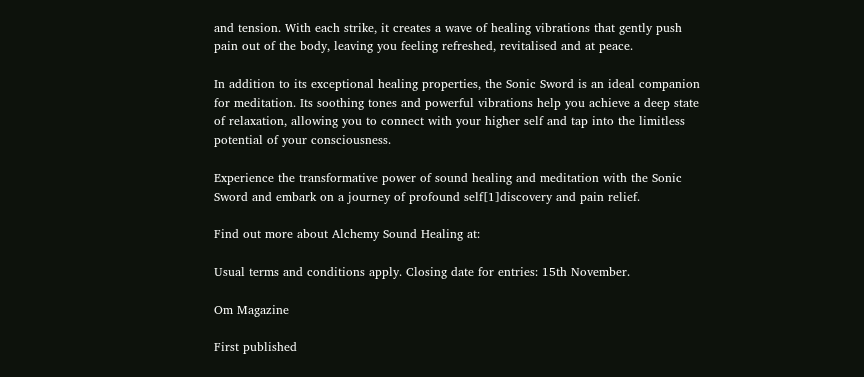and tension. With each strike, it creates a wave of healing vibrations that gently push pain out of the body, leaving you feeling refreshed, revitalised and at peace.

In addition to its exceptional healing properties, the Sonic Sword is an ideal companion for meditation. Its soothing tones and powerful vibrations help you achieve a deep state of relaxation, allowing you to connect with your higher self and tap into the limitless potential of your consciousness.

Experience the transformative power of sound healing and meditation with the Sonic Sword and embark on a journey of profound self[1]discovery and pain relief.

Find out more about Alchemy Sound Healing at:

Usual terms and conditions apply. Closing date for entries: 15th November.

Om Magazine

First published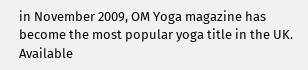in November 2009, OM Yoga magazine has become the most popular yoga title in the UK. Available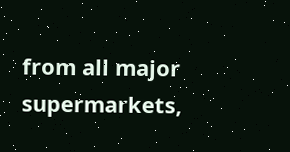from all major supermarkets,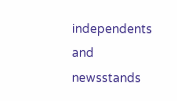independents and newsstands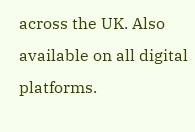across the UK. Also available on all digital platforms.